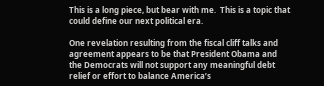This is a long piece, but bear with me.  This is a topic that could define our next political era.

One revelation resulting from the fiscal cliff talks and agreement appears to be that President Obama and the Democrats will not support any meaningful debt relief or effort to balance America’s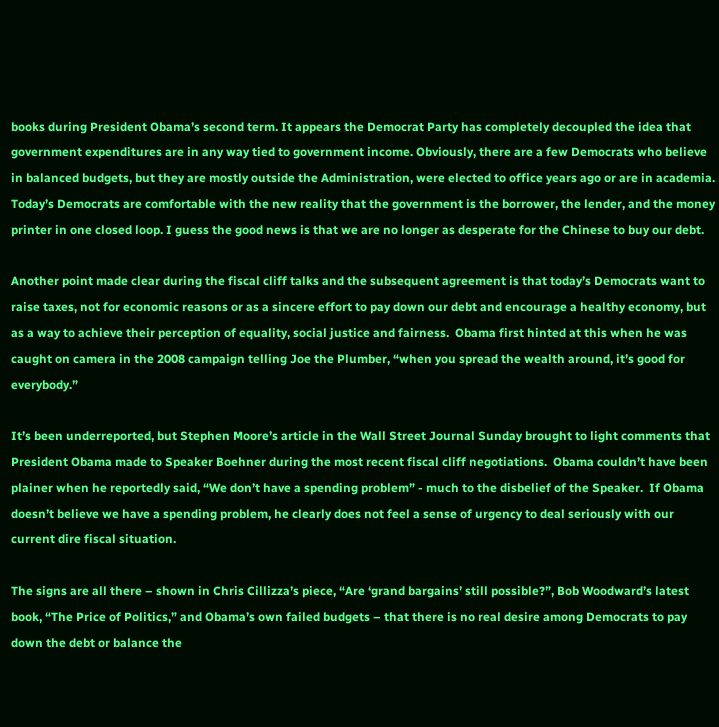books during President Obama’s second term. It appears the Democrat Party has completely decoupled the idea that government expenditures are in any way tied to government income. Obviously, there are a few Democrats who believe in balanced budgets, but they are mostly outside the Administration, were elected to office years ago or are in academia.  Today’s Democrats are comfortable with the new reality that the government is the borrower, the lender, and the money printer in one closed loop. I guess the good news is that we are no longer as desperate for the Chinese to buy our debt.

Another point made clear during the fiscal cliff talks and the subsequent agreement is that today’s Democrats want to raise taxes, not for economic reasons or as a sincere effort to pay down our debt and encourage a healthy economy, but as a way to achieve their perception of equality, social justice and fairness.  Obama first hinted at this when he was caught on camera in the 2008 campaign telling Joe the Plumber, “when you spread the wealth around, it’s good for everybody.”

It’s been underreported, but Stephen Moore’s article in the Wall Street Journal Sunday brought to light comments that President Obama made to Speaker Boehner during the most recent fiscal cliff negotiations.  Obama couldn’t have been plainer when he reportedly said, “We don’t have a spending problem” - much to the disbelief of the Speaker.  If Obama doesn’t believe we have a spending problem, he clearly does not feel a sense of urgency to deal seriously with our current dire fiscal situation.

The signs are all there – shown in Chris Cillizza’s piece, “Are ‘grand bargains’ still possible?”, Bob Woodward’s latest book, “The Price of Politics,” and Obama’s own failed budgets – that there is no real desire among Democrats to pay down the debt or balance the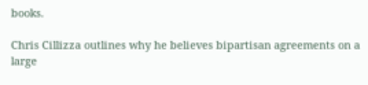books.

Chris Cillizza outlines why he believes bipartisan agreements on a large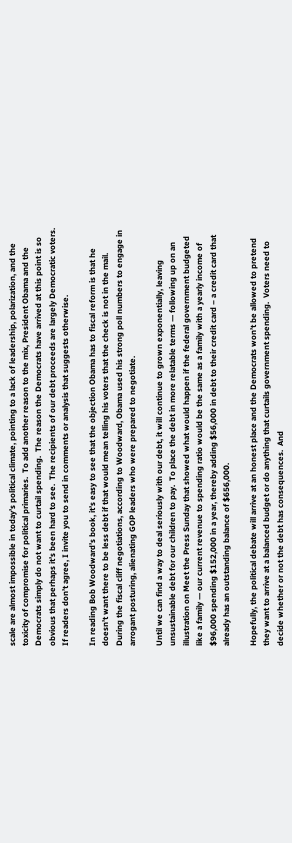scale are almost impossible in today’s political climate, pointing to a lack of leadership, polarization, and the toxicity of compromise for political primaries.  To add another reason to the mix, President Obama and the Democrats simply do not want to curtail spending.  The reason the Democrats have arrived at this point is so obvious that perhaps it’s been hard to see.  The recipients of our debt proceeds are largely Democratic voters.  If readers don’t agree, I invite you to send in comments or analysis that suggests otherwise.

In reading Bob Woodward’s book, it’s easy to see that the objection Obama has to fiscal reform is that he doesn’t want there to be less debt if that would mean telling his voters that the check is not in the mail.  During the fiscal cliff negotiations, according to Woodward, Obama used his strong poll numbers to engage in arrogant posturing, alienating GOP leaders who were prepared to negotiate.

Until we can find a way to deal seriously with our debt, it will continue to grown exponentially, leaving unsustainable debt for our children to pay.  To place the debt in more relatable terms — following up on an illustration on Meet the Press Sunday that showed what would happen if the federal government budgeted like a family — our current revenue to spending ratio would be the same as a family with a yearly income of $96,000 spending $152,000 in a year, thereby adding $56,000 in debt to their credit card – a credit card that already has an outstanding balance of $656,000.

Hopefully, the political debate will arrive at an honest place and the Democrats won’t be allowed to pretend they want to arrive at a balanced budget or do anything that curtails government spending.  Voters need to decide whether or not the debt has consequences.  And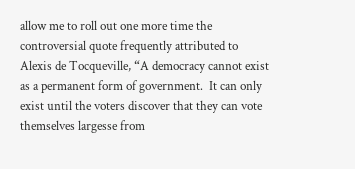allow me to roll out one more time the controversial quote frequently attributed to Alexis de Tocqueville, “A democracy cannot exist as a permanent form of government.  It can only exist until the voters discover that they can vote themselves largesse from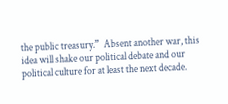the public treasury.”  Absent another war, this idea will shake our political debate and our political culture for at least the next decade.